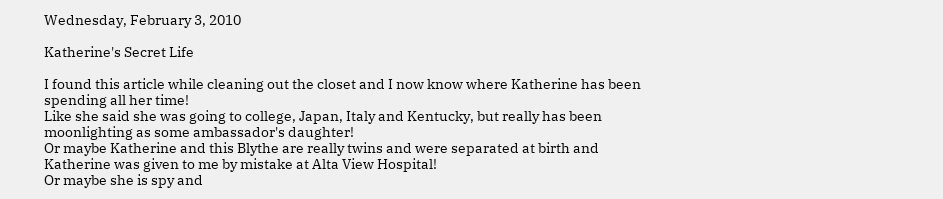Wednesday, February 3, 2010

Katherine's Secret Life

I found this article while cleaning out the closet and I now know where Katherine has been spending all her time!
Like she said she was going to college, Japan, Italy and Kentucky, but really has been moonlighting as some ambassador's daughter!
Or maybe Katherine and this Blythe are really twins and were separated at birth and Katherine was given to me by mistake at Alta View Hospital!
Or maybe she is spy and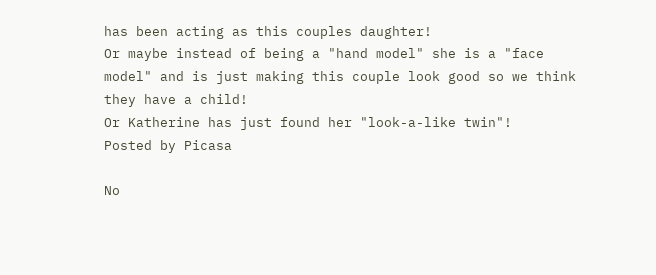has been acting as this couples daughter!
Or maybe instead of being a "hand model" she is a "face model" and is just making this couple look good so we think they have a child!
Or Katherine has just found her "look-a-like twin"!
Posted by Picasa

No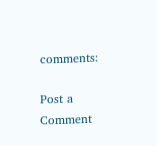comments:

Post a Comment